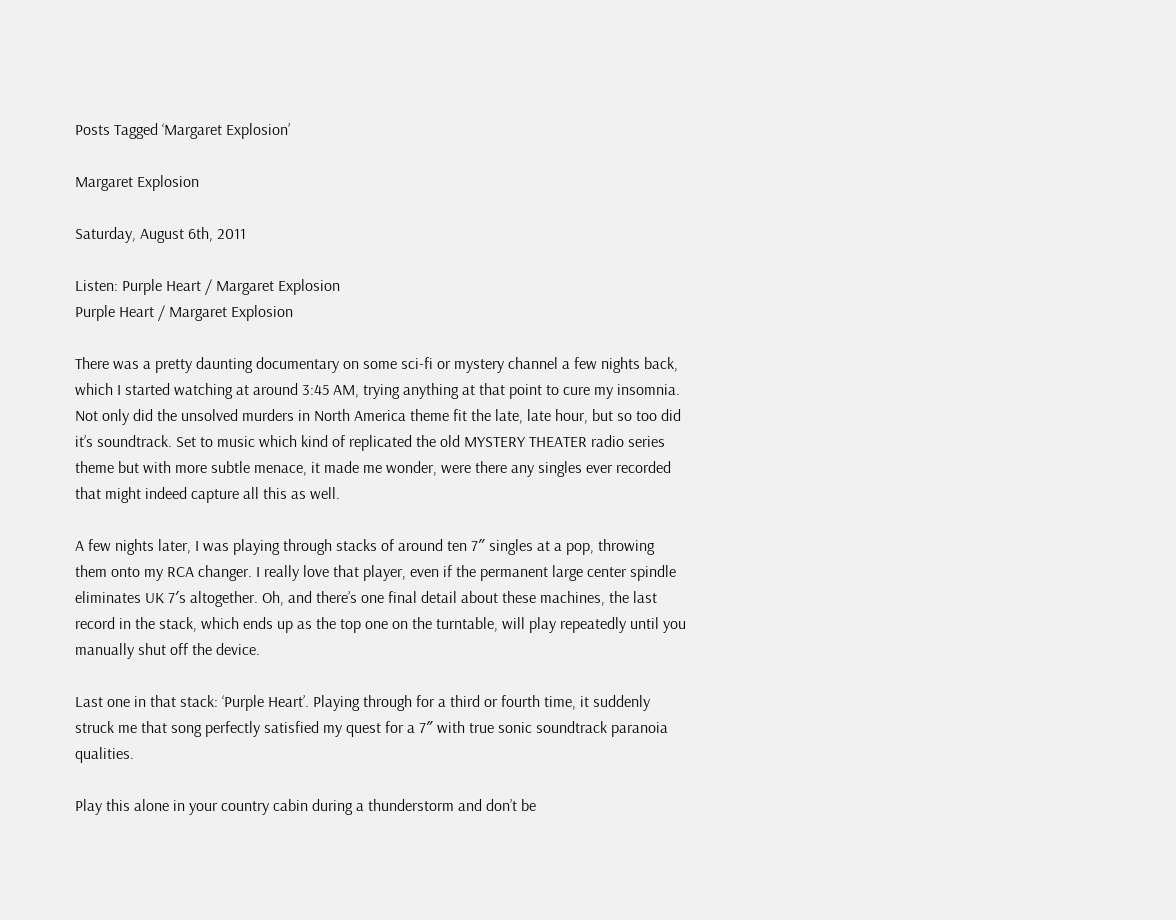Posts Tagged ‘Margaret Explosion’

Margaret Explosion

Saturday, August 6th, 2011

Listen: Purple Heart / Margaret Explosion
Purple Heart / Margaret Explosion

There was a pretty daunting documentary on some sci-fi or mystery channel a few nights back, which I started watching at around 3:45 AM, trying anything at that point to cure my insomnia. Not only did the unsolved murders in North America theme fit the late, late hour, but so too did it’s soundtrack. Set to music which kind of replicated the old MYSTERY THEATER radio series theme but with more subtle menace, it made me wonder, were there any singles ever recorded that might indeed capture all this as well.

A few nights later, I was playing through stacks of around ten 7″ singles at a pop, throwing them onto my RCA changer. I really love that player, even if the permanent large center spindle eliminates UK 7′s altogether. Oh, and there’s one final detail about these machines, the last record in the stack, which ends up as the top one on the turntable, will play repeatedly until you manually shut off the device.

Last one in that stack: ‘Purple Heart’. Playing through for a third or fourth time, it suddenly struck me that song perfectly satisfied my quest for a 7″ with true sonic soundtrack paranoia qualities.

Play this alone in your country cabin during a thunderstorm and don’t be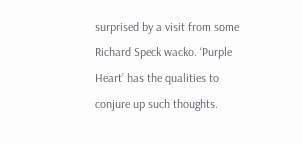surprised by a visit from some Richard Speck wacko. ‘Purple Heart’ has the qualities to conjure up such thoughts.